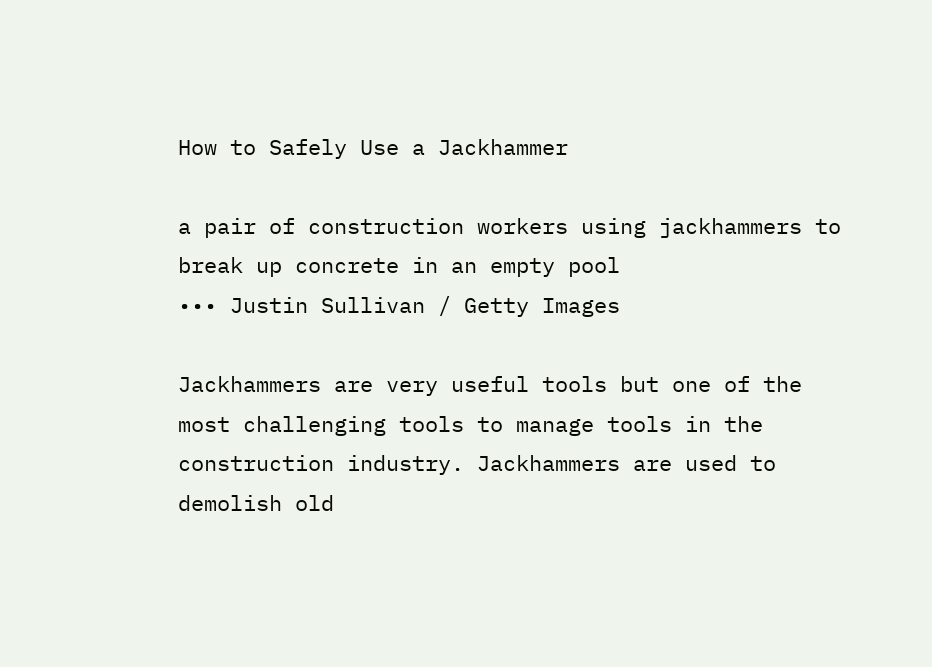How to Safely Use a Jackhammer

a pair of construction workers using jackhammers to break up concrete in an empty pool
••• Justin Sullivan / Getty Images

Jackhammers are very useful tools but one of the most challenging tools to manage tools in the construction industry. Jackhammers are used to demolish old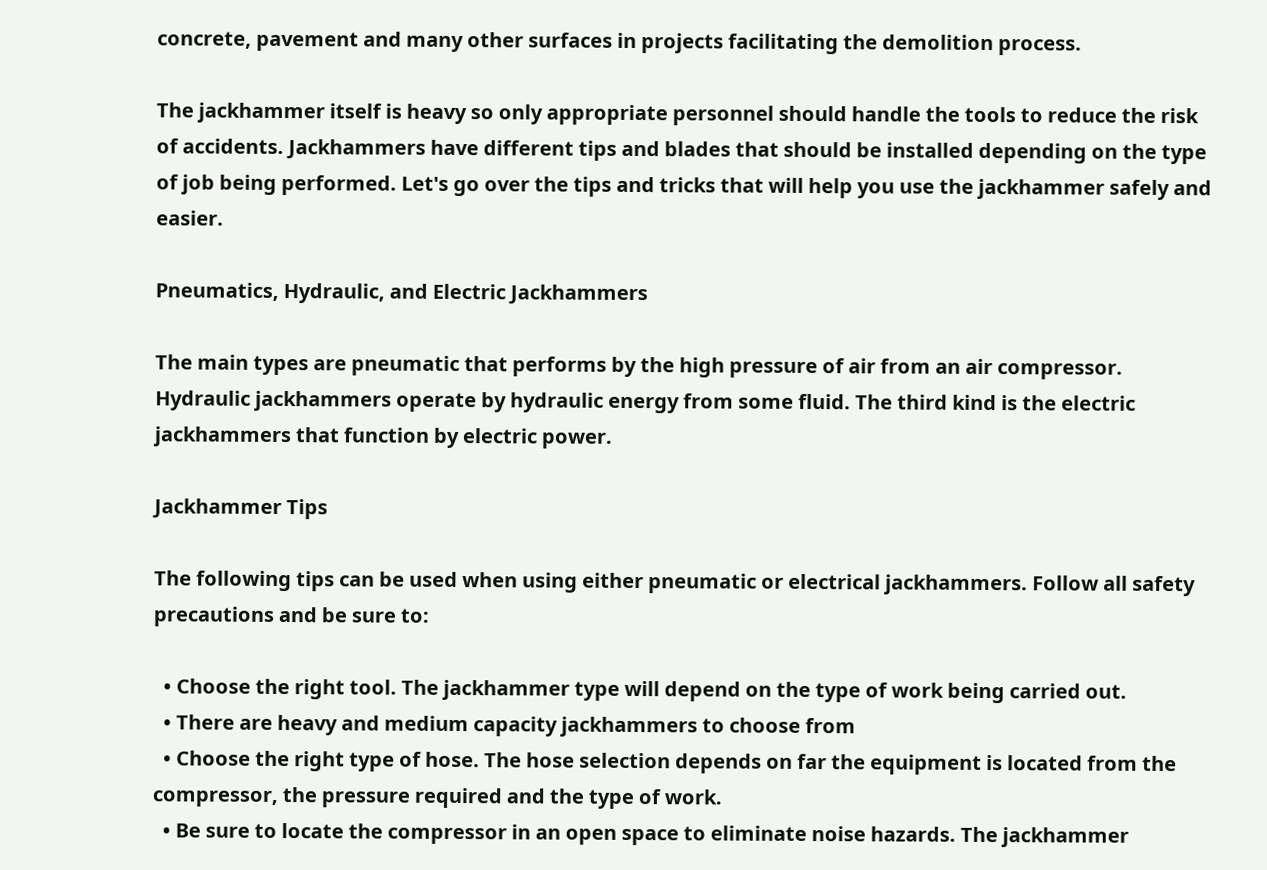concrete, pavement and many other surfaces in projects facilitating the demolition process.

The jackhammer itself is heavy so only appropriate personnel should handle the tools to reduce the risk of accidents. Jackhammers have different tips and blades that should be installed depending on the type of job being performed. Let's go over the tips and tricks that will help you use the jackhammer safely and easier.

Pneumatics, Hydraulic, and Electric Jackhammers

The main types are pneumatic that performs by the high pressure of air from an air compressor. Hydraulic jackhammers operate by hydraulic energy from some fluid. The third kind is the electric jackhammers that function by electric power.

Jackhammer Tips

The following tips can be used when using either pneumatic or electrical jackhammers. Follow all safety precautions and be sure to:

  • Choose the right tool. The jackhammer type will depend on the type of work being carried out.
  • There are heavy and medium capacity jackhammers to choose from
  • Choose the right type of hose. The hose selection depends on far the equipment is located from the compressor, the pressure required and the type of work.
  • Be sure to locate the compressor in an open space to eliminate noise hazards. The jackhammer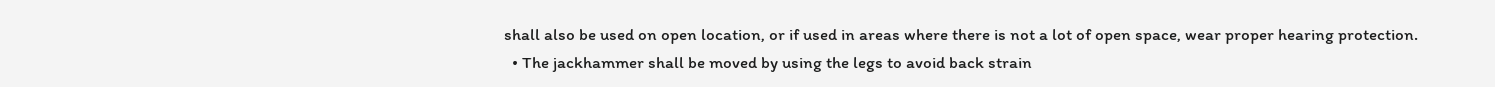shall also be used on open location, or if used in areas where there is not a lot of open space, wear proper hearing protection.
  • The jackhammer shall be moved by using the legs to avoid back strain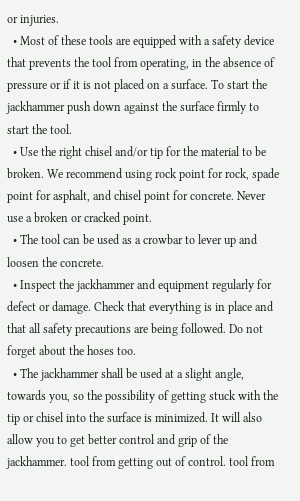or injuries.
  • Most of these tools are equipped with a safety device that prevents the tool from operating, in the absence of pressure or if it is not placed on a surface. To start the jackhammer push down against the surface firmly to start the tool.
  • Use the right chisel and/or tip for the material to be broken. We recommend using rock point for rock, spade point for asphalt, and chisel point for concrete. Never use a broken or cracked point.
  • The tool can be used as a crowbar to lever up and loosen the concrete.
  • Inspect the jackhammer and equipment regularly for defect or damage. Check that everything is in place and that all safety precautions are being followed. Do not forget about the hoses too.
  • The jackhammer shall be used at a slight angle, towards you, so the possibility of getting stuck with the tip or chisel into the surface is minimized. It will also allow you to get better control and grip of the jackhammer. tool from getting out of control. tool from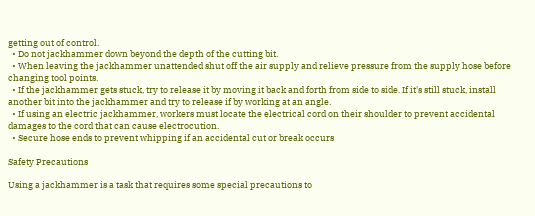getting out of control.
  • Do not jackhammer down beyond the depth of the cutting bit.
  • When leaving the jackhammer unattended shut off the air supply and relieve pressure from the supply hose before changing tool points.
  • If the jackhammer gets stuck, try to release it by moving it back and forth from side to side. If it's still stuck, install another bit into the jackhammer and try to release if by working at an angle.
  • If using an electric jackhammer, workers must locate the electrical cord on their shoulder to prevent accidental damages to the cord that can cause electrocution.
  • Secure hose ends to prevent whipping if an accidental cut or break occurs

Safety Precautions

Using a jackhammer is a task that requires some special precautions to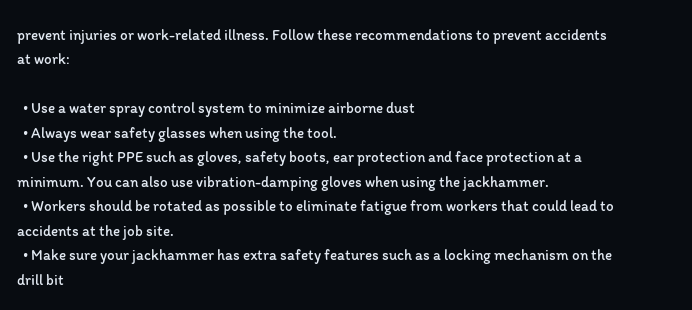prevent injuries or work-related illness. Follow these recommendations to prevent accidents at work:

  • Use a water spray control system to minimize airborne dust
  • Always wear safety glasses when using the tool.
  • Use the right PPE such as gloves, safety boots, ear protection and face protection at a minimum. You can also use vibration-damping gloves when using the jackhammer.
  • Workers should be rotated as possible to eliminate fatigue from workers that could lead to accidents at the job site.
  • Make sure your jackhammer has extra safety features such as a locking mechanism on the drill bit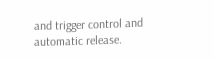and trigger control and automatic release.